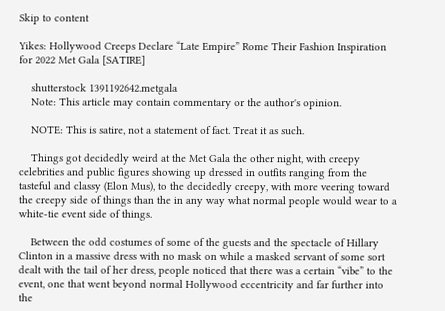Skip to content

Yikes: Hollywood Creeps Declare “Late Empire” Rome Their Fashion Inspiration for 2022 Met Gala [SATIRE]

    shutterstock 1391192642.metgala
    Note: This article may contain commentary or the author's opinion.

    NOTE: This is satire, not a statement of fact. Treat it as such.

    Things got decidedly weird at the Met Gala the other night, with creepy celebrities and public figures showing up dressed in outfits ranging from the tasteful and classy (Elon Mus), to the decidedly creepy, with more veering toward the creepy side of things than the in any way what normal people would wear to a white-tie event side of things.

    Between the odd costumes of some of the guests and the spectacle of Hillary Clinton in a massive dress with no mask on while a masked servant of some sort dealt with the tail of her dress, people noticed that there was a certain “vibe” to the event, one that went beyond normal Hollywood eccentricity and far further into the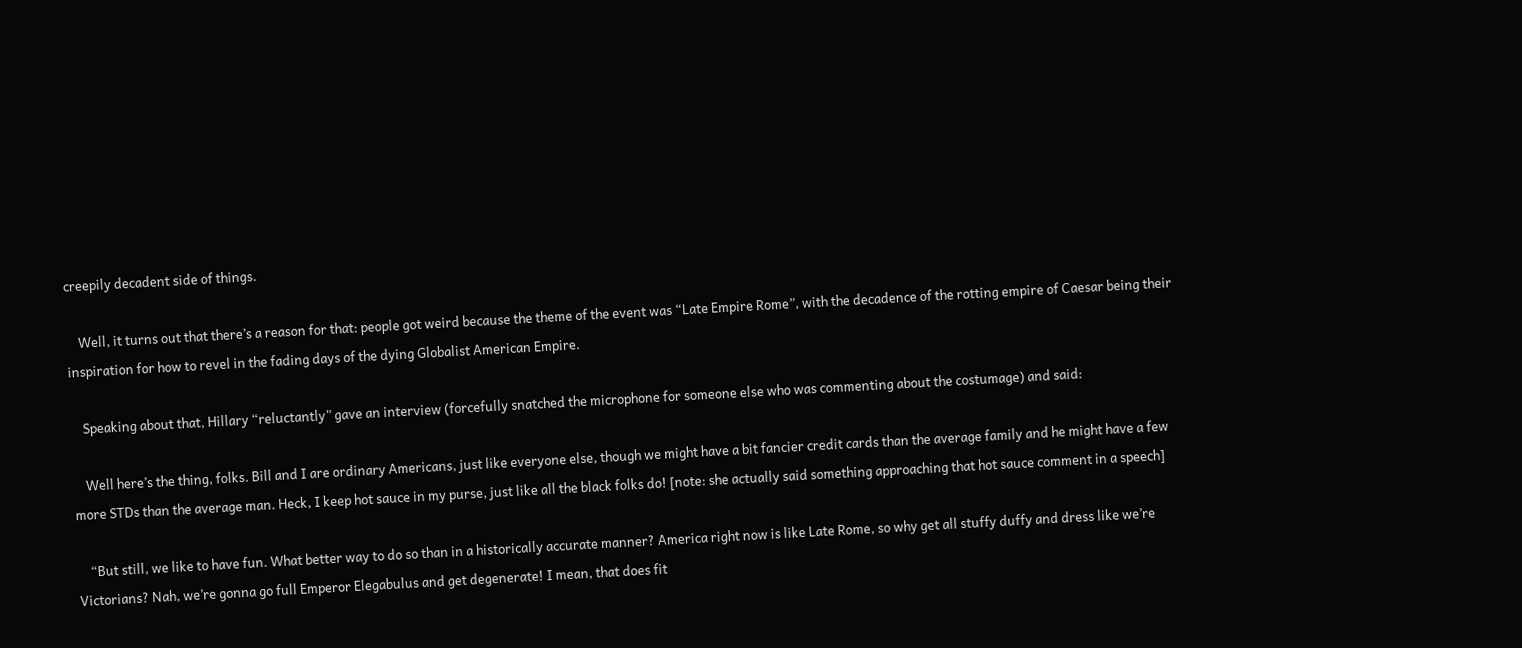creepily decadent side of things.

    Well, it turns out that there’s a reason for that: people got weird because the theme of the event was “Late Empire Rome”, with the decadence of the rotting empire of Caesar being their inspiration for how to revel in the fading days of the dying Globalist American Empire.

    Speaking about that, Hillary “reluctantly” gave an interview (forcefully snatched the microphone for someone else who was commenting about the costumage) and said:

    Well here’s the thing, folks. Bill and I are ordinary Americans, just like everyone else, though we might have a bit fancier credit cards than the average family and he might have a few more STDs than the average man. Heck, I keep hot sauce in my purse, just like all the black folks do! [note: she actually said something approaching that hot sauce comment in a speech]

    “But still, we like to have fun. What better way to do so than in a historically accurate manner? America right now is like Late Rome, so why get all stuffy duffy and dress like we’re Victorians? Nah, we’re gonna go full Emperor Elegabulus and get degenerate! I mean, that does fit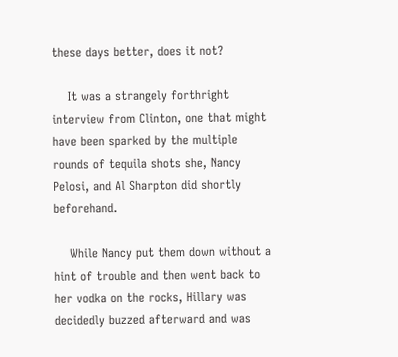these days better, does it not?

    It was a strangely forthright interview from Clinton, one that might have been sparked by the multiple rounds of tequila shots she, Nancy Pelosi, and Al Sharpton did shortly beforehand.

    While Nancy put them down without a hint of trouble and then went back to her vodka on the rocks, Hillary was decidedly buzzed afterward and was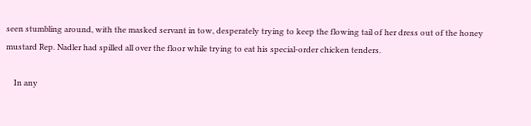seen stumbling around, with the masked servant in tow, desperately trying to keep the flowing tail of her dress out of the honey mustard Rep. Nadler had spilled all over the floor while trying to eat his special-order chicken tenders.

    In any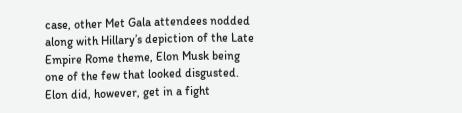case, other Met Gala attendees nodded along with Hillary’s depiction of the Late Empire Rome theme, Elon Musk being one of the few that looked disgusted. Elon did, however, get in a fight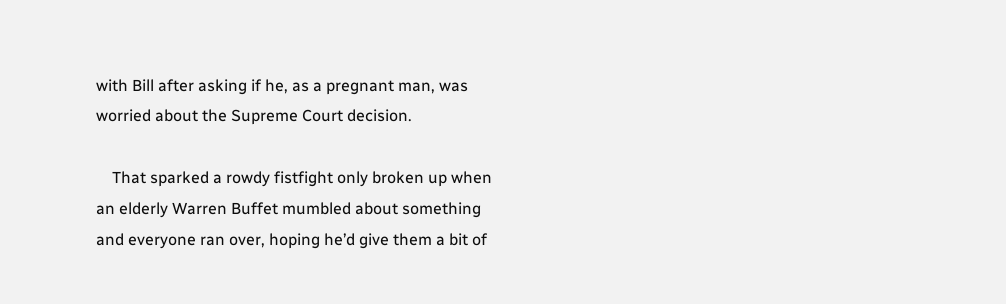with Bill after asking if he, as a pregnant man, was worried about the Supreme Court decision.

    That sparked a rowdy fistfight only broken up when an elderly Warren Buffet mumbled about something and everyone ran over, hoping he’d give them a bit of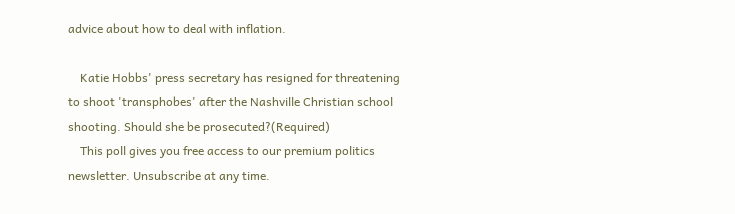advice about how to deal with inflation.

    Katie Hobbs' press secretary has resigned for threatening to shoot 'transphobes' after the Nashville Christian school shooting. Should she be prosecuted?(Required)
    This poll gives you free access to our premium politics newsletter. Unsubscribe at any time.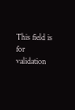This field is for validation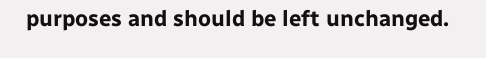purposes and should be left unchanged.